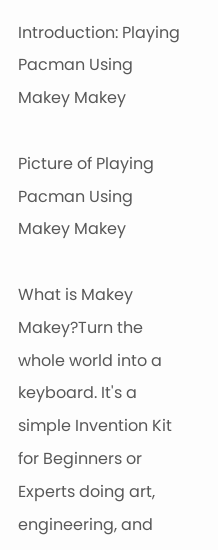Introduction: Playing Pacman Using Makey Makey

Picture of Playing Pacman Using Makey Makey

What is Makey Makey?Turn the whole world into a keyboard. It's a simple Invention Kit for Beginners or Experts doing art, engineering, and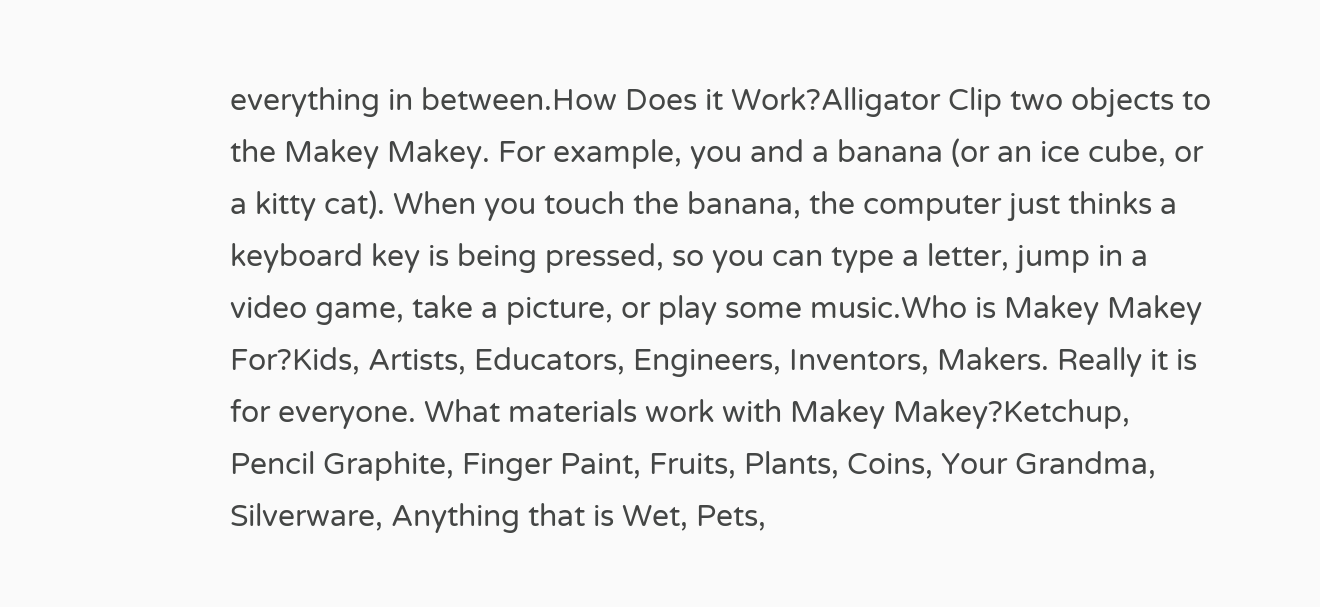everything in between.How Does it Work?Alligator Clip two objects to the Makey Makey. For example, you and a banana (or an ice cube, or a kitty cat). When you touch the banana, the computer just thinks a keyboard key is being pressed, so you can type a letter, jump in a video game, take a picture, or play some music.Who is Makey Makey For?Kids, Artists, Educators, Engineers, Inventors, Makers. Really it is for everyone. What materials work with Makey Makey?Ketchup, Pencil Graphite, Finger Paint, Fruits, Plants, Coins, Your Grandma, Silverware, Anything that is Wet, Pets,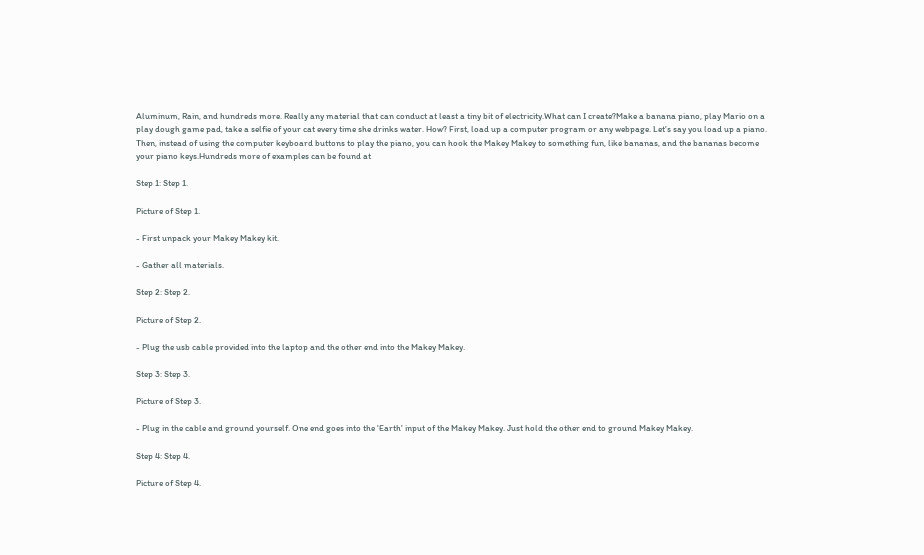Aluminum, Rain, and hundreds more. Really any material that can conduct at least a tiny bit of electricity.What can I create?Make a banana piano, play Mario on a play dough game pad, take a selfie of your cat every time she drinks water. How? First, load up a computer program or any webpage. Let's say you load up a piano. Then, instead of using the computer keyboard buttons to play the piano, you can hook the Makey Makey to something fun, like bananas, and the bananas become your piano keys.Hundreds more of examples can be found at

Step 1: Step 1.

Picture of Step 1.

- First unpack your Makey Makey kit.

- Gather all materials.

Step 2: Step 2.

Picture of Step 2.

- Plug the usb cable provided into the laptop and the other end into the Makey Makey.

Step 3: Step 3.

Picture of Step 3.

- Plug in the cable and ground yourself. One end goes into the 'Earth' input of the Makey Makey. Just hold the other end to ground Makey Makey.

Step 4: Step 4.

Picture of Step 4.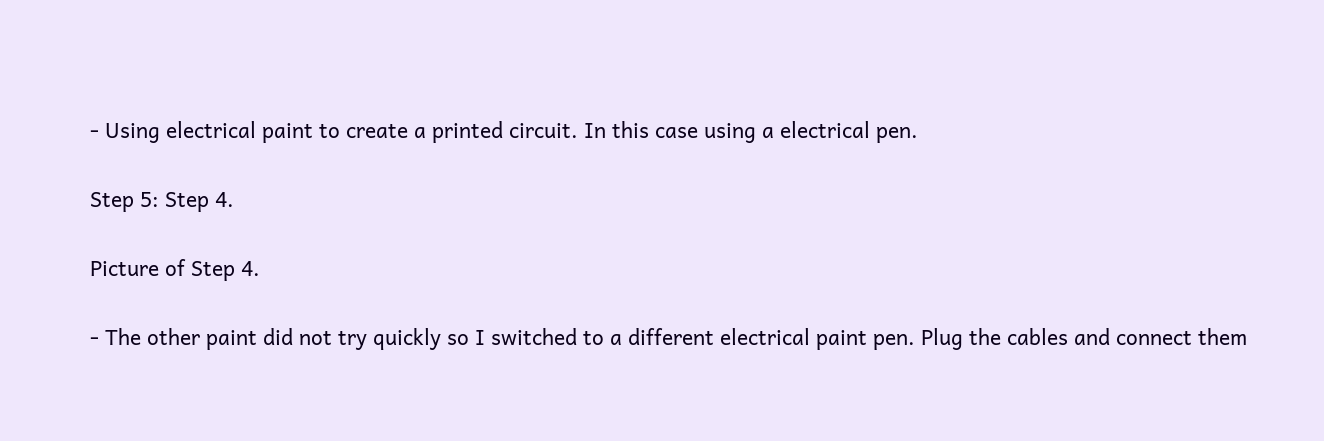- Using electrical paint to create a printed circuit. In this case using a electrical pen.

Step 5: Step 4.

Picture of Step 4.

- The other paint did not try quickly so I switched to a different electrical paint pen. Plug the cables and connect them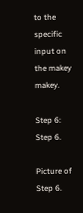to the specific input on the makey makey.

Step 6: Step 6.

Picture of Step 6.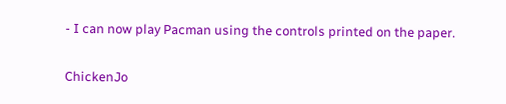- I can now play Pacman using the controls printed on the paper.


ChickenJo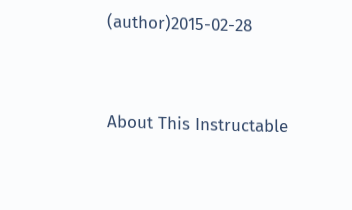(author)2015-02-28


About This Instructable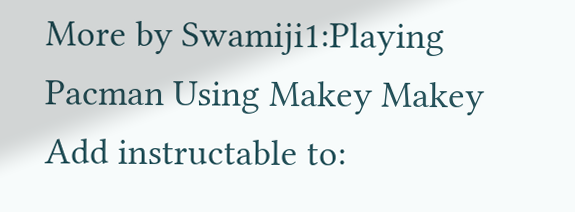More by Swamiji1:Playing Pacman Using Makey Makey
Add instructable to: